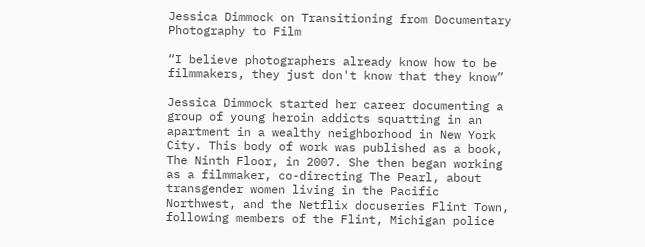Jessica Dimmock on Transitioning from Documentary Photography to Film

“I believe photographers already know how to be filmmakers, they just don't know that they know”

Jessica Dimmock started her career documenting a group of young heroin addicts squatting in an apartment in a wealthy neighborhood in New York City. This body of work was published as a book, The Ninth Floor, in 2007. She then began working as a filmmaker, co-directing The Pearl, about transgender women living in the Pacific Northwest, and the Netflix docuseries Flint Town, following members of the Flint, Michigan police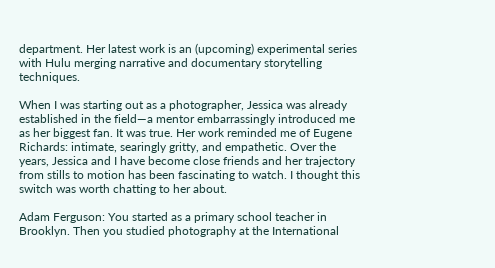department. Her latest work is an (upcoming) experimental series with Hulu merging narrative and documentary storytelling techniques.

When I was starting out as a photographer, Jessica was already established in the field—a mentor embarrassingly introduced me as her biggest fan. It was true. Her work reminded me of Eugene Richards: intimate, searingly gritty, and empathetic. Over the years, Jessica and I have become close friends and her trajectory from stills to motion has been fascinating to watch. I thought this switch was worth chatting to her about.

Adam Ferguson: You started as a primary school teacher in Brooklyn. Then you studied photography at the International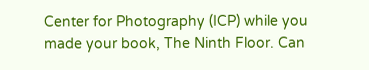Center for Photography (ICP) while you made your book, The Ninth Floor. Can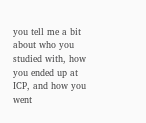you tell me a bit about who you studied with, how you ended up at ICP, and how you went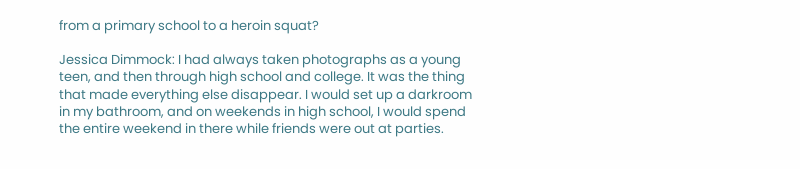from a primary school to a heroin squat?

Jessica Dimmock: I had always taken photographs as a young teen, and then through high school and college. It was the thing that made everything else disappear. I would set up a darkroom in my bathroom, and on weekends in high school, I would spend the entire weekend in there while friends were out at parties.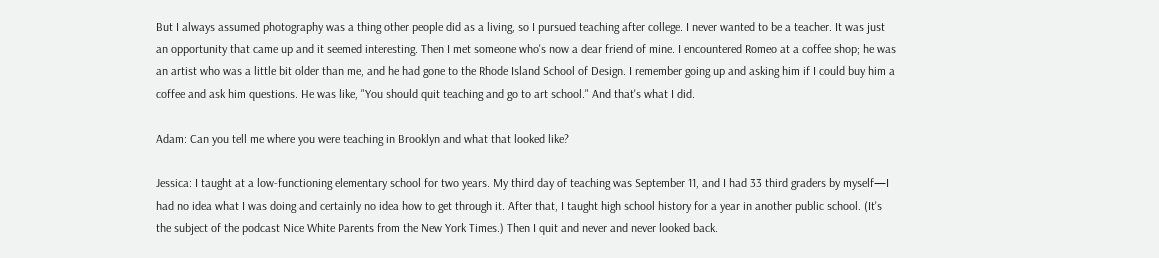But I always assumed photography was a thing other people did as a living, so I pursued teaching after college. I never wanted to be a teacher. It was just an opportunity that came up and it seemed interesting. Then I met someone who's now a dear friend of mine. I encountered Romeo at a coffee shop; he was an artist who was a little bit older than me, and he had gone to the Rhode Island School of Design. I remember going up and asking him if I could buy him a coffee and ask him questions. He was like, "You should quit teaching and go to art school." And that's what I did.

Adam: Can you tell me where you were teaching in Brooklyn and what that looked like?

Jessica: I taught at a low-functioning elementary school for two years. My third day of teaching was September 11, and I had 33 third graders by myself—I had no idea what I was doing and certainly no idea how to get through it. After that, I taught high school history for a year in another public school. (It's the subject of the podcast Nice White Parents from the New York Times.) Then I quit and never and never looked back.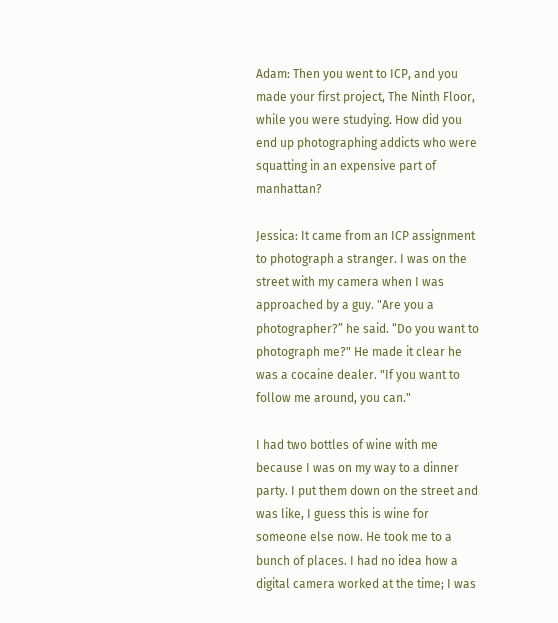Adam: Then you went to ICP, and you made your first project, The Ninth Floor, while you were studying. How did you end up photographing addicts who were squatting in an expensive part of manhattan?

Jessica: It came from an ICP assignment to photograph a stranger. I was on the street with my camera when I was approached by a guy. "Are you a photographer?” he said. “Do you want to photograph me?" He made it clear he was a cocaine dealer. "If you want to follow me around, you can."

I had two bottles of wine with me because I was on my way to a dinner party. I put them down on the street and was like, I guess this is wine for someone else now. He took me to a bunch of places. I had no idea how a digital camera worked at the time; I was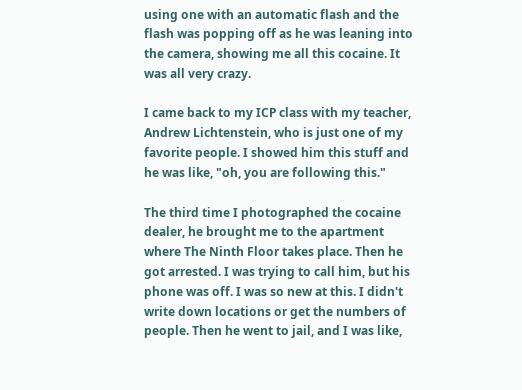using one with an automatic flash and the flash was popping off as he was leaning into the camera, showing me all this cocaine. It was all very crazy.

I came back to my ICP class with my teacher, Andrew Lichtenstein, who is just one of my favorite people. I showed him this stuff and he was like, "oh, you are following this."

The third time I photographed the cocaine dealer, he brought me to the apartment where The Ninth Floor takes place. Then he got arrested. I was trying to call him, but his phone was off. I was so new at this. I didn't write down locations or get the numbers of people. Then he went to jail, and I was like,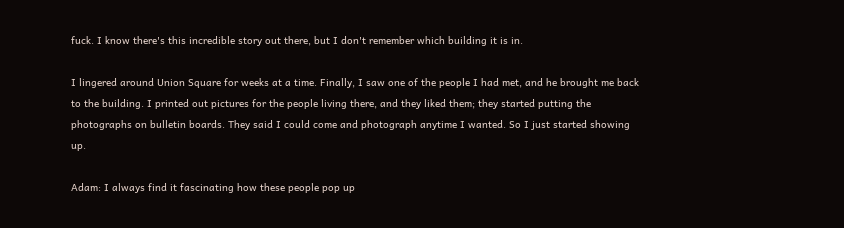fuck. I know there's this incredible story out there, but I don't remember which building it is in.

I lingered around Union Square for weeks at a time. Finally, I saw one of the people I had met, and he brought me back to the building. I printed out pictures for the people living there, and they liked them; they started putting the photographs on bulletin boards. They said I could come and photograph anytime I wanted. So I just started showing up.

Adam: I always find it fascinating how these people pop up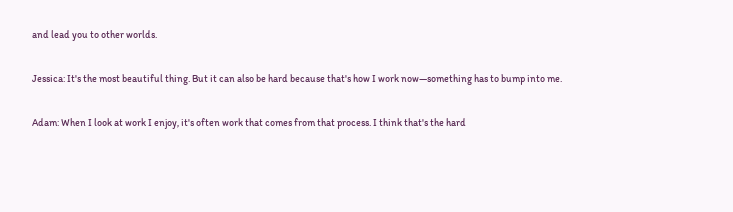and lead you to other worlds.

Jessica: It's the most beautiful thing. But it can also be hard because that's how I work now—something has to bump into me.

Adam: When I look at work I enjoy, it's often work that comes from that process. I think that's the hard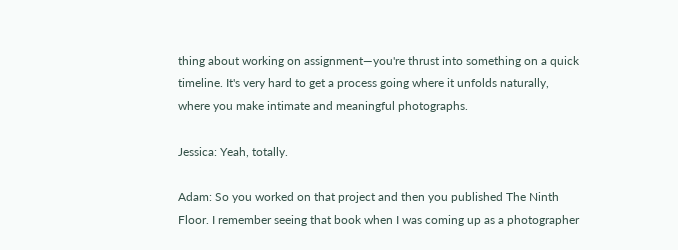thing about working on assignment—you're thrust into something on a quick timeline. It's very hard to get a process going where it unfolds naturally, where you make intimate and meaningful photographs.

Jessica: Yeah, totally.

Adam: So you worked on that project and then you published The Ninth Floor. I remember seeing that book when I was coming up as a photographer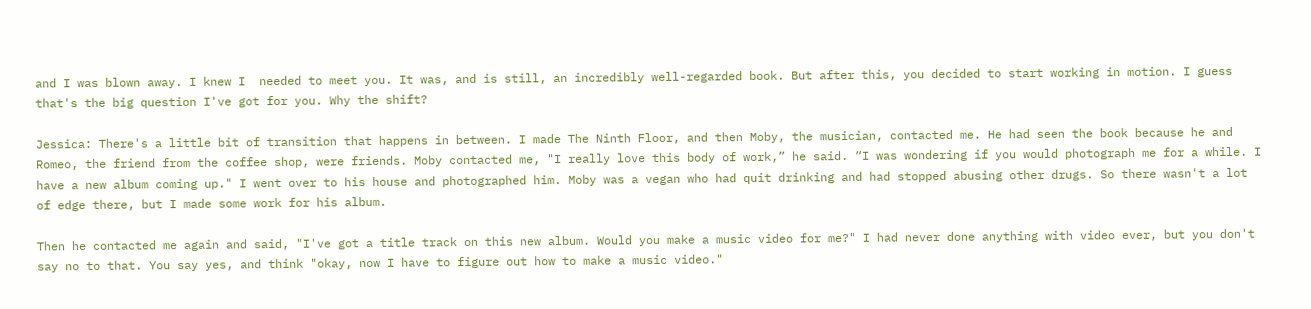and I was blown away. I knew I  needed to meet you. It was, and is still, an incredibly well-regarded book. But after this, you decided to start working in motion. I guess that's the big question I've got for you. Why the shift?

Jessica: There's a little bit of transition that happens in between. I made The Ninth Floor, and then Moby, the musician, contacted me. He had seen the book because he and Romeo, the friend from the coffee shop, were friends. Moby contacted me, "I really love this body of work,” he said. “I was wondering if you would photograph me for a while. I have a new album coming up." I went over to his house and photographed him. Moby was a vegan who had quit drinking and had stopped abusing other drugs. So there wasn't a lot of edge there, but I made some work for his album.

Then he contacted me again and said, "I've got a title track on this new album. Would you make a music video for me?" I had never done anything with video ever, but you don't say no to that. You say yes, and think "okay, now I have to figure out how to make a music video."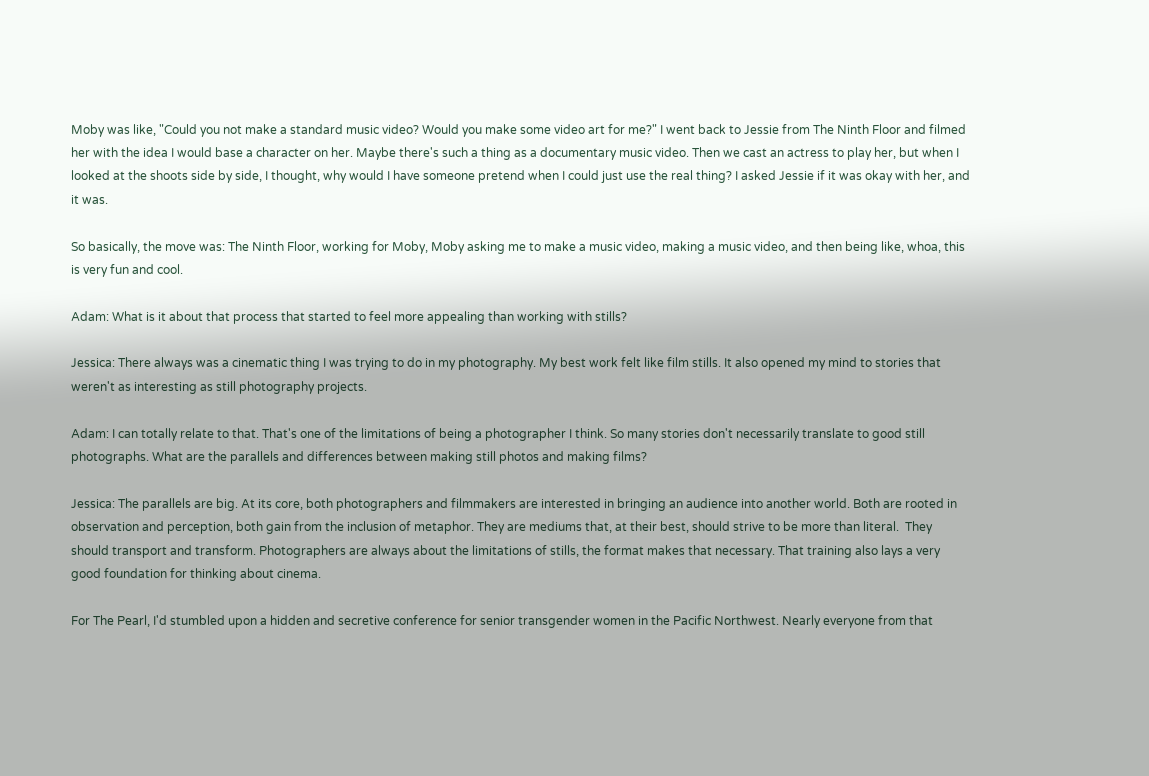Moby was like, "Could you not make a standard music video? Would you make some video art for me?" I went back to Jessie from The Ninth Floor and filmed her with the idea I would base a character on her. Maybe there's such a thing as a documentary music video. Then we cast an actress to play her, but when I looked at the shoots side by side, I thought, why would I have someone pretend when I could just use the real thing? I asked Jessie if it was okay with her, and it was.

So basically, the move was: The Ninth Floor, working for Moby, Moby asking me to make a music video, making a music video, and then being like, whoa, this is very fun and cool.

Adam: What is it about that process that started to feel more appealing than working with stills?

Jessica: There always was a cinematic thing I was trying to do in my photography. My best work felt like film stills. It also opened my mind to stories that weren't as interesting as still photography projects.

Adam: I can totally relate to that. That's one of the limitations of being a photographer I think. So many stories don't necessarily translate to good still photographs. What are the parallels and differences between making still photos and making films?

Jessica: The parallels are big. At its core, both photographers and filmmakers are interested in bringing an audience into another world. Both are rooted in observation and perception, both gain from the inclusion of metaphor. They are mediums that, at their best, should strive to be more than literal.  They should transport and transform. Photographers are always about the limitations of stills, the format makes that necessary. That training also lays a very good foundation for thinking about cinema.

For The Pearl, I'd stumbled upon a hidden and secretive conference for senior transgender women in the Pacific Northwest. Nearly everyone from that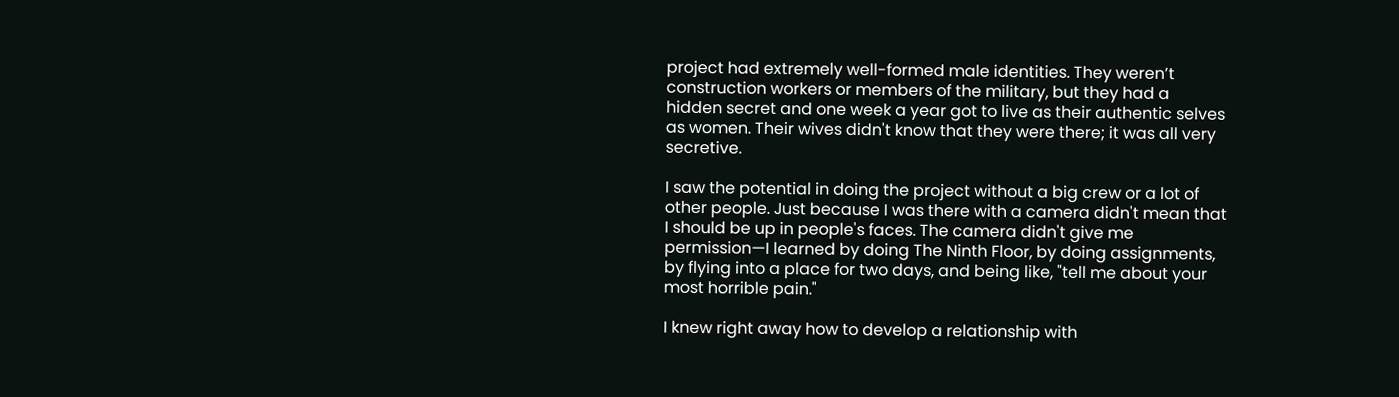project had extremely well-formed male identities. They weren’t construction workers or members of the military, but they had a hidden secret and one week a year got to live as their authentic selves as women. Their wives didn't know that they were there; it was all very secretive.

I saw the potential in doing the project without a big crew or a lot of other people. Just because I was there with a camera didn't mean that I should be up in people's faces. The camera didn't give me permission—I learned by doing The Ninth Floor, by doing assignments, by flying into a place for two days, and being like, "tell me about your most horrible pain."

I knew right away how to develop a relationship with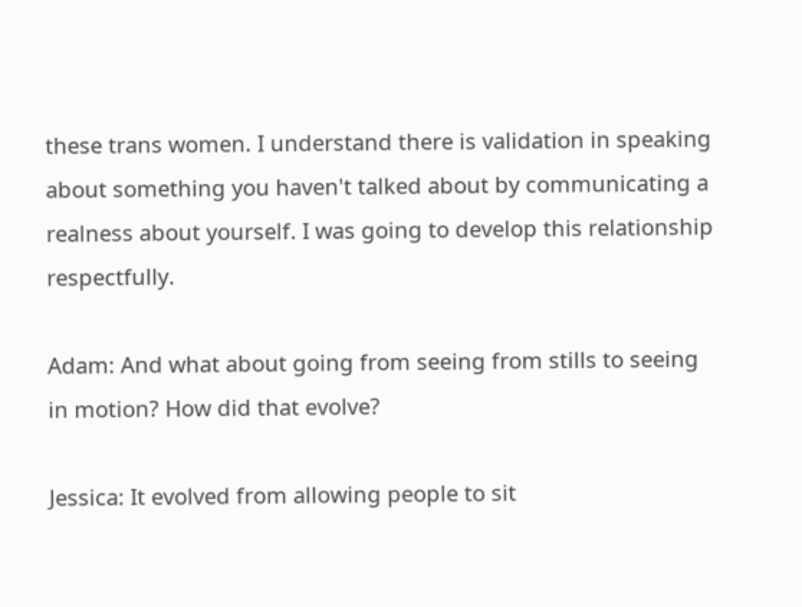these trans women. I understand there is validation in speaking about something you haven't talked about by communicating a realness about yourself. I was going to develop this relationship respectfully.

Adam: And what about going from seeing from stills to seeing in motion? How did that evolve?

Jessica: It evolved from allowing people to sit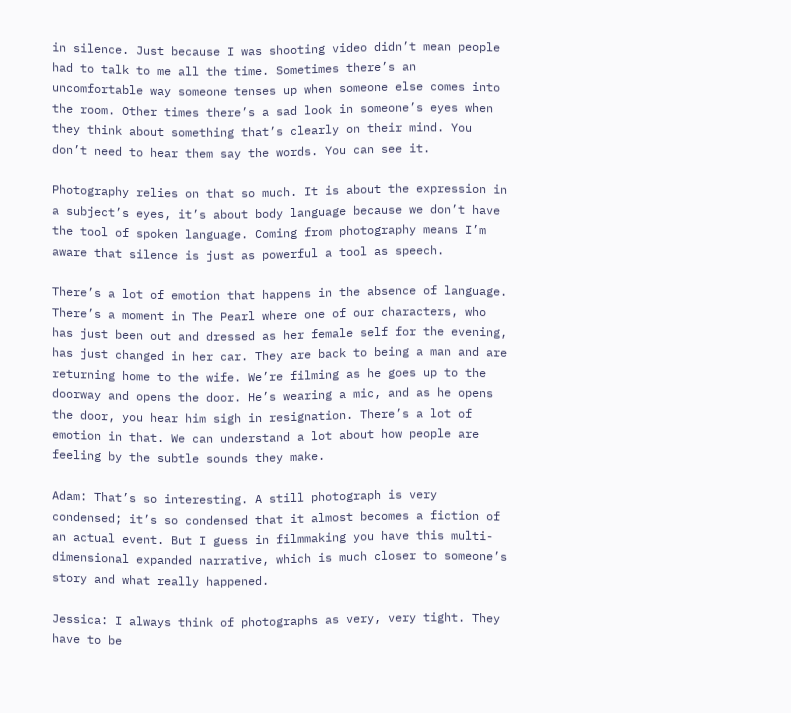in silence. Just because I was shooting video didn’t mean people had to talk to me all the time. Sometimes there’s an uncomfortable way someone tenses up when someone else comes into the room. Other times there’s a sad look in someone’s eyes when they think about something that’s clearly on their mind. You don’t need to hear them say the words. You can see it.

Photography relies on that so much. It is about the expression in a subject’s eyes, it’s about body language because we don’t have the tool of spoken language. Coming from photography means I’m aware that silence is just as powerful a tool as speech.

There’s a lot of emotion that happens in the absence of language. There’s a moment in The Pearl where one of our characters, who has just been out and dressed as her female self for the evening, has just changed in her car. They are back to being a man and are returning home to the wife. We’re filming as he goes up to the doorway and opens the door. He’s wearing a mic, and as he opens the door, you hear him sigh in resignation. There’s a lot of emotion in that. We can understand a lot about how people are feeling by the subtle sounds they make.

Adam: That’s so interesting. A still photograph is very condensed; it’s so condensed that it almost becomes a fiction of an actual event. But I guess in filmmaking you have this multi-dimensional expanded narrative, which is much closer to someone’s story and what really happened.

Jessica: I always think of photographs as very, very tight. They have to be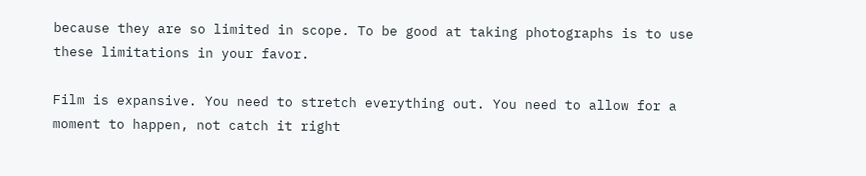because they are so limited in scope. To be good at taking photographs is to use these limitations in your favor.

Film is expansive. You need to stretch everything out. You need to allow for a moment to happen, not catch it right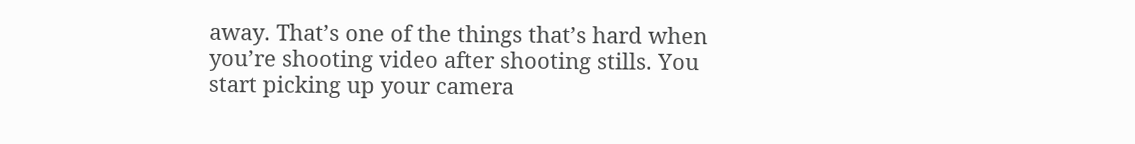away. That’s one of the things that’s hard when you’re shooting video after shooting stills. You start picking up your camera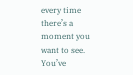every time there’s a moment you want to see. You’ve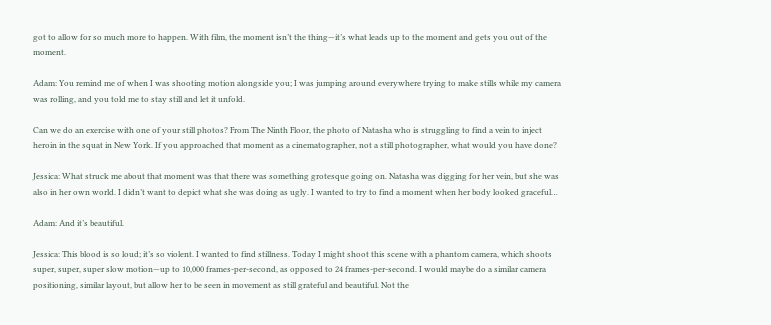got to allow for so much more to happen. With film, the moment isn’t the thing—it’s what leads up to the moment and gets you out of the moment.

Adam: You remind me of when I was shooting motion alongside you; I was jumping around everywhere trying to make stills while my camera was rolling, and you told me to stay still and let it unfold.

Can we do an exercise with one of your still photos? From The Ninth Floor, the photo of Natasha who is struggling to find a vein to inject heroin in the squat in New York. If you approached that moment as a cinematographer, not a still photographer, what would you have done?

Jessica: What struck me about that moment was that there was something grotesque going on. Natasha was digging for her vein, but she was also in her own world. I didn’t want to depict what she was doing as ugly. I wanted to try to find a moment when her body looked graceful…

Adam: And it’s beautiful.

Jessica: This blood is so loud; it’s so violent. I wanted to find stillness. Today I might shoot this scene with a phantom camera, which shoots super, super, super slow motion—up to 10,000 frames-per-second, as opposed to 24 frames-per-second. I would maybe do a similar camera positioning, similar layout, but allow her to be seen in movement as still grateful and beautiful. Not the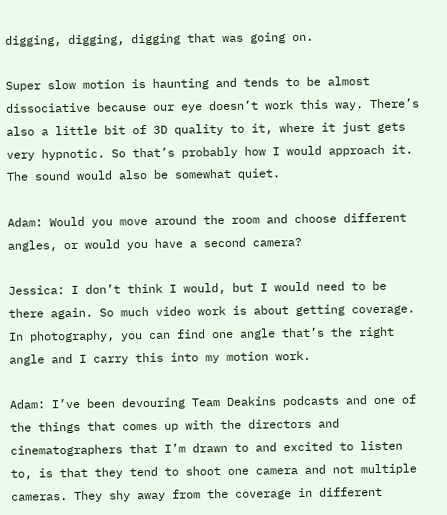digging, digging, digging that was going on.

Super slow motion is haunting and tends to be almost dissociative because our eye doesn’t work this way. There’s also a little bit of 3D quality to it, where it just gets very hypnotic. So that’s probably how I would approach it. The sound would also be somewhat quiet.

Adam: Would you move around the room and choose different angles, or would you have a second camera?

Jessica: I don’t think I would, but I would need to be there again. So much video work is about getting coverage. In photography, you can find one angle that’s the right angle and I carry this into my motion work.

Adam: I’ve been devouring Team Deakins podcasts and one of the things that comes up with the directors and cinematographers that I’m drawn to and excited to listen to, is that they tend to shoot one camera and not multiple cameras. They shy away from the coverage in different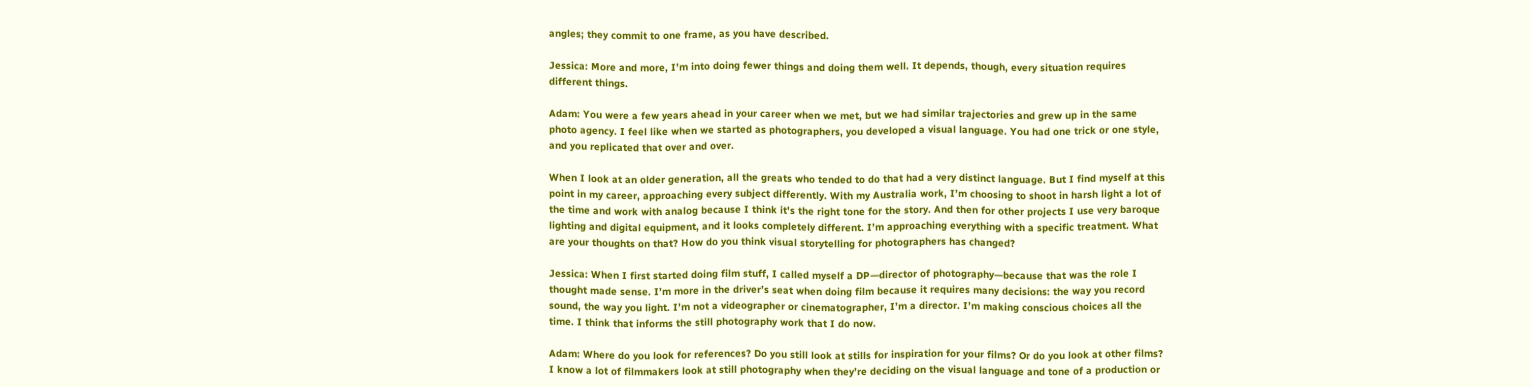angles; they commit to one frame, as you have described.

Jessica: More and more, I’m into doing fewer things and doing them well. It depends, though, every situation requires different things.

Adam: You were a few years ahead in your career when we met, but we had similar trajectories and grew up in the same photo agency. I feel like when we started as photographers, you developed a visual language. You had one trick or one style, and you replicated that over and over.

When I look at an older generation, all the greats who tended to do that had a very distinct language. But I find myself at this point in my career, approaching every subject differently. With my Australia work, I’m choosing to shoot in harsh light a lot of the time and work with analog because I think it's the right tone for the story. And then for other projects I use very baroque lighting and digital equipment, and it looks completely different. I’m approaching everything with a specific treatment. What are your thoughts on that? How do you think visual storytelling for photographers has changed?

Jessica: When I first started doing film stuff, I called myself a DP—director of photography—because that was the role I thought made sense. I’m more in the driver’s seat when doing film because it requires many decisions: the way you record sound, the way you light. I’m not a videographer or cinematographer, I’m a director. I’m making conscious choices all the time. I think that informs the still photography work that I do now.

Adam: Where do you look for references? Do you still look at stills for inspiration for your films? Or do you look at other films? I know a lot of filmmakers look at still photography when they’re deciding on the visual language and tone of a production or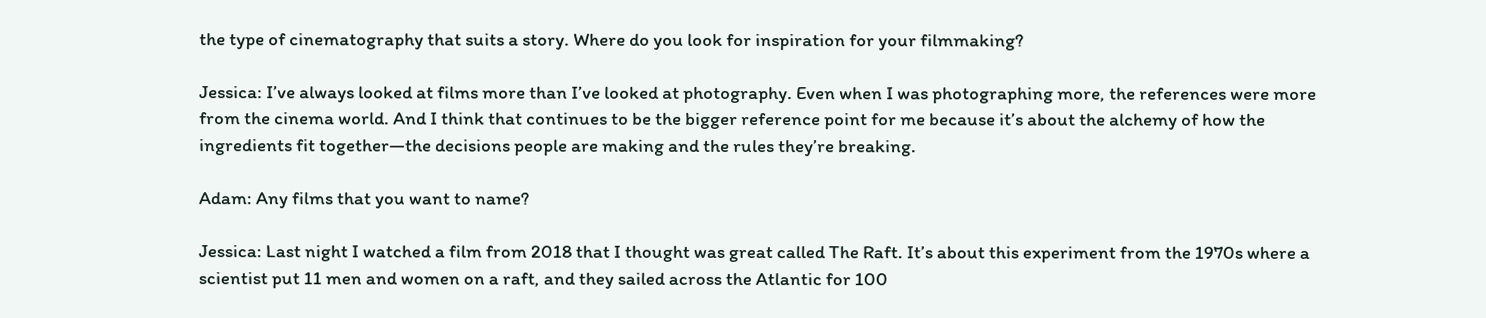the type of cinematography that suits a story. Where do you look for inspiration for your filmmaking?

Jessica: I’ve always looked at films more than I’ve looked at photography. Even when I was photographing more, the references were more from the cinema world. And I think that continues to be the bigger reference point for me because it’s about the alchemy of how the ingredients fit together—the decisions people are making and the rules they’re breaking.

Adam: Any films that you want to name?

Jessica: Last night I watched a film from 2018 that I thought was great called The Raft. It’s about this experiment from the 1970s where a scientist put 11 men and women on a raft, and they sailed across the Atlantic for 100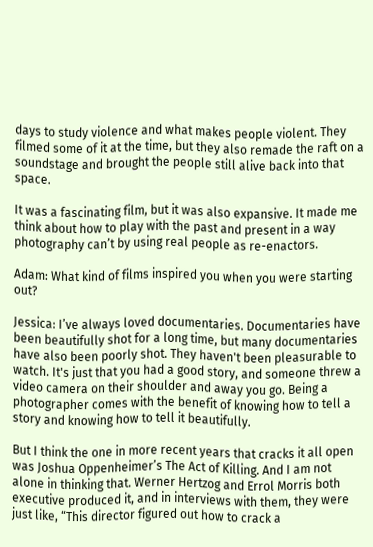days to study violence and what makes people violent. They filmed some of it at the time, but they also remade the raft on a soundstage and brought the people still alive back into that space.

It was a fascinating film, but it was also expansive. It made me think about how to play with the past and present in a way photography can’t by using real people as re-enactors.

Adam: What kind of films inspired you when you were starting out?

Jessica: I’ve always loved documentaries. Documentaries have been beautifully shot for a long time, but many documentaries have also been poorly shot. They haven't been pleasurable to watch. It's just that you had a good story, and someone threw a video camera on their shoulder and away you go. Being a photographer comes with the benefit of knowing how to tell a story and knowing how to tell it beautifully.

But I think the one in more recent years that cracks it all open was Joshua Oppenheimer’s The Act of Killing. And I am not alone in thinking that. Werner Hertzog and Errol Morris both executive produced it, and in interviews with them, they were just like, “This director figured out how to crack a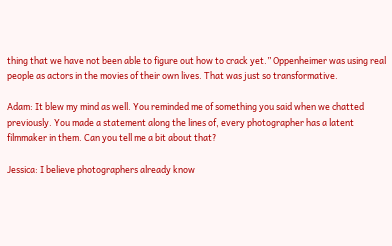thing that we have not been able to figure out how to crack yet.” Oppenheimer was using real people as actors in the movies of their own lives. That was just so transformative.

Adam: It blew my mind as well. You reminded me of something you said when we chatted previously. You made a statement along the lines of, every photographer has a latent filmmaker in them. Can you tell me a bit about that?

Jessica: I believe photographers already know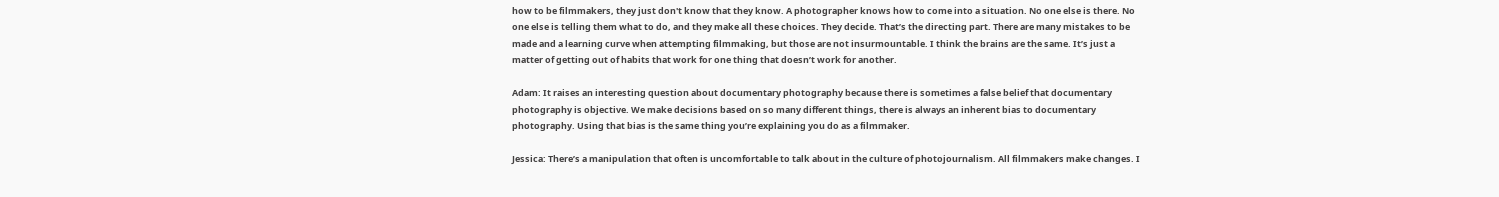how to be filmmakers, they just don't know that they know. A photographer knows how to come into a situation. No one else is there. No one else is telling them what to do, and they make all these choices. They decide. That’s the directing part. There are many mistakes to be made and a learning curve when attempting filmmaking, but those are not insurmountable. I think the brains are the same. It’s just a matter of getting out of habits that work for one thing that doesn’t work for another.

Adam: It raises an interesting question about documentary photography because there is sometimes a false belief that documentary photography is objective. We make decisions based on so many different things, there is always an inherent bias to documentary photography. Using that bias is the same thing you’re explaining you do as a filmmaker.

Jessica: There’s a manipulation that often is uncomfortable to talk about in the culture of photojournalism. All filmmakers make changes. I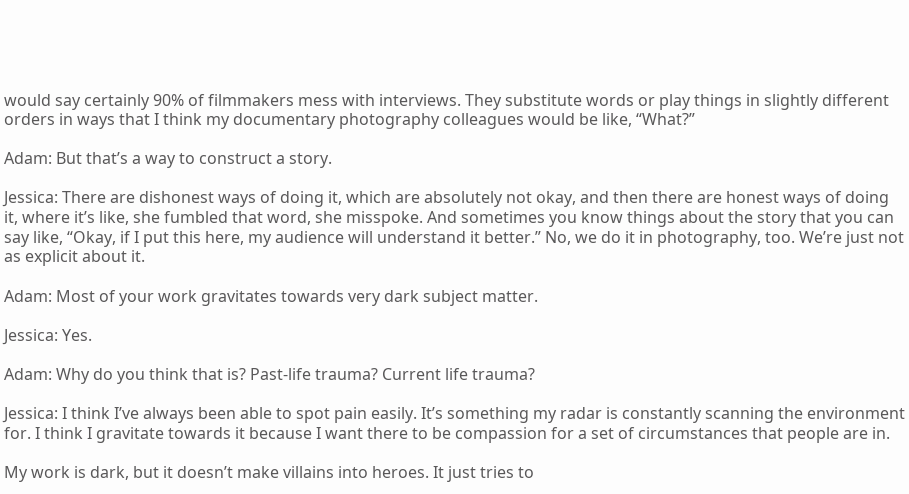would say certainly 90% of filmmakers mess with interviews. They substitute words or play things in slightly different orders in ways that I think my documentary photography colleagues would be like, “What?”

Adam: But that’s a way to construct a story.

Jessica: There are dishonest ways of doing it, which are absolutely not okay, and then there are honest ways of doing it, where it’s like, she fumbled that word, she misspoke. And sometimes you know things about the story that you can say like, “Okay, if I put this here, my audience will understand it better.” No, we do it in photography, too. We’re just not as explicit about it.

Adam: Most of your work gravitates towards very dark subject matter.

Jessica: Yes.

Adam: Why do you think that is? Past-life trauma? Current life trauma?

Jessica: I think I’ve always been able to spot pain easily. It’s something my radar is constantly scanning the environment for. I think I gravitate towards it because I want there to be compassion for a set of circumstances that people are in.

My work is dark, but it doesn’t make villains into heroes. It just tries to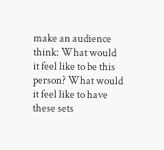make an audience think: What would it feel like to be this person? What would it feel like to have these sets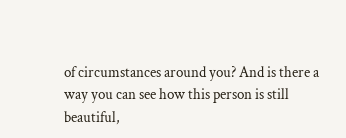of circumstances around you? And is there a way you can see how this person is still beautiful,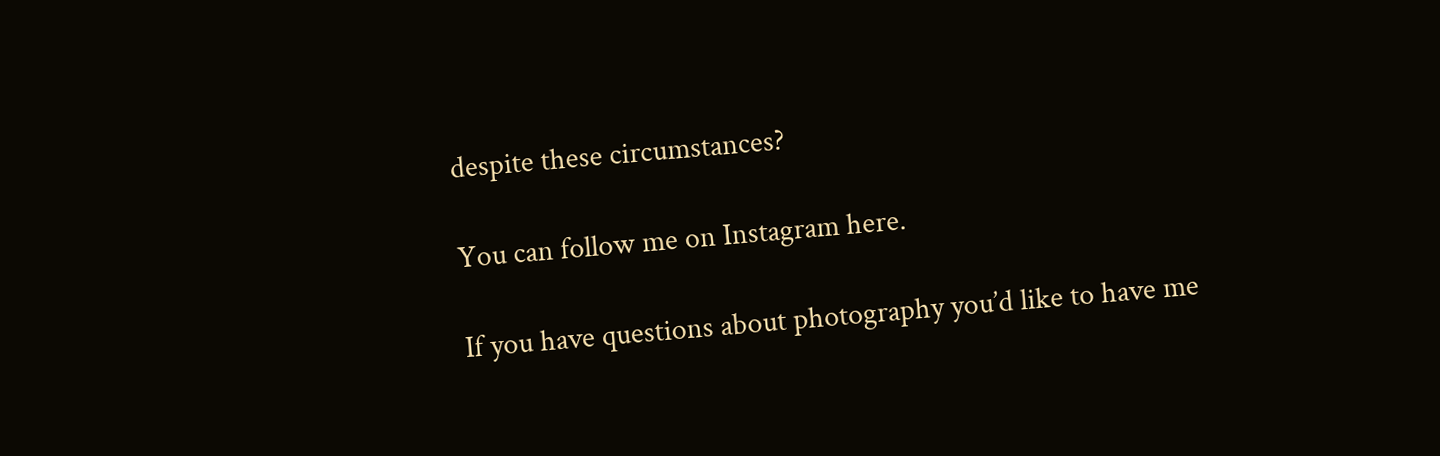despite these circumstances?

You can follow me on Instagram here.

If you have questions about photography you’d like to have me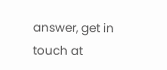answer, get in touch at